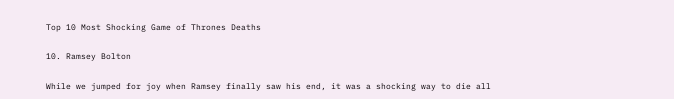Top 10 Most Shocking Game of Thrones Deaths

10. Ramsey Bolton

While we jumped for joy when Ramsey finally saw his end, it was a shocking way to die all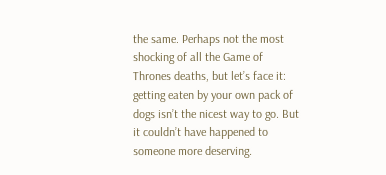the same. Perhaps not the most shocking of all the Game of Thrones deaths, but let’s face it: getting eaten by your own pack of dogs isn’t the nicest way to go. But it couldn’t have happened to someone more deserving.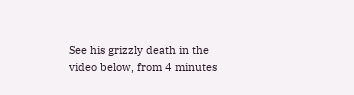See his grizzly death in the video below, from 4 minutes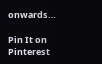onwards…

Pin It on Pinterest